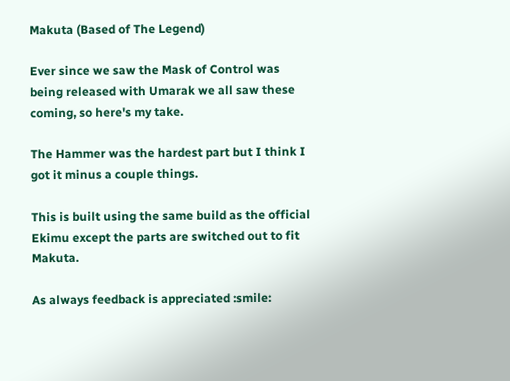Makuta (Based of The Legend)

Ever since we saw the Mask of Control was being released with Umarak we all saw these coming, so here's my take.

The Hammer was the hardest part but I think I got it minus a couple things.

This is built using the same build as the official Ekimu except the parts are switched out to fit Makuta.

As always feedback is appreciated :smile: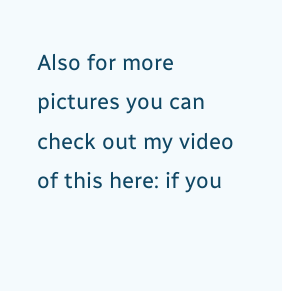Also for more pictures you can check out my video of this here: if you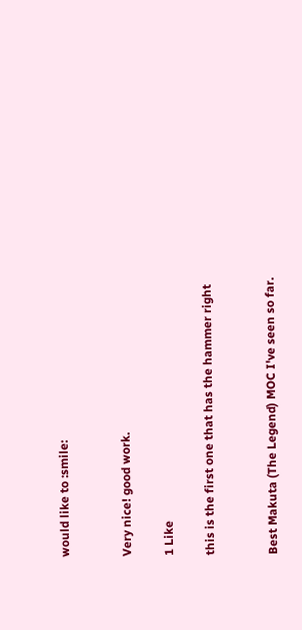would like to :smile:


Very nice! good work.

1 Like

this is the first one that has the hammer right


Best Makuta (The Legend) MOC I've seen so far.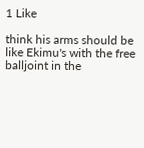1 Like

think his arms should be like Ekimu's with the free balljoint in the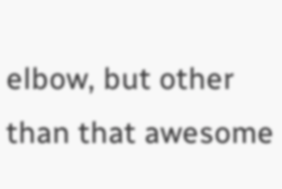elbow, but other than that awesome